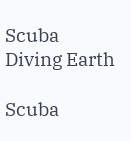Scuba Diving Earth

Scuba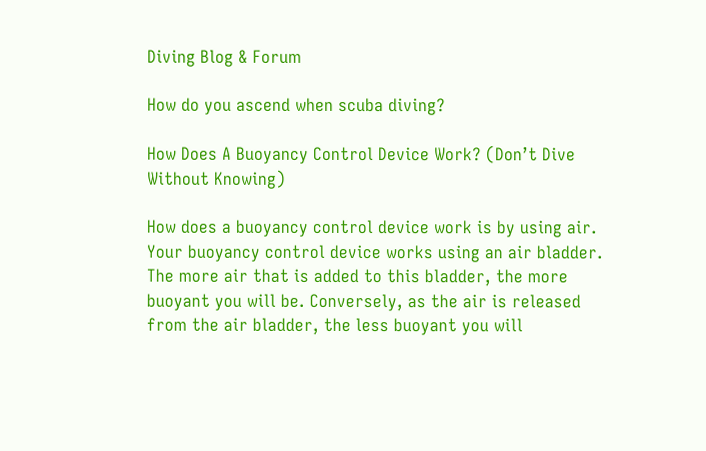Diving Blog & Forum

How do you ascend when scuba diving?

How Does A Buoyancy Control Device Work? (Don’t Dive Without Knowing)

How does a buoyancy control device work is by using air. Your buoyancy control device works using an air bladder. The more air that is added to this bladder, the more buoyant you will be. Conversely, as the air is released from the air bladder, the less buoyant you will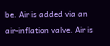be. Air is added via an air-inflation valve. Air is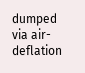dumped via air-deflation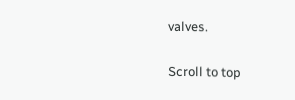valves.

Scroll to top